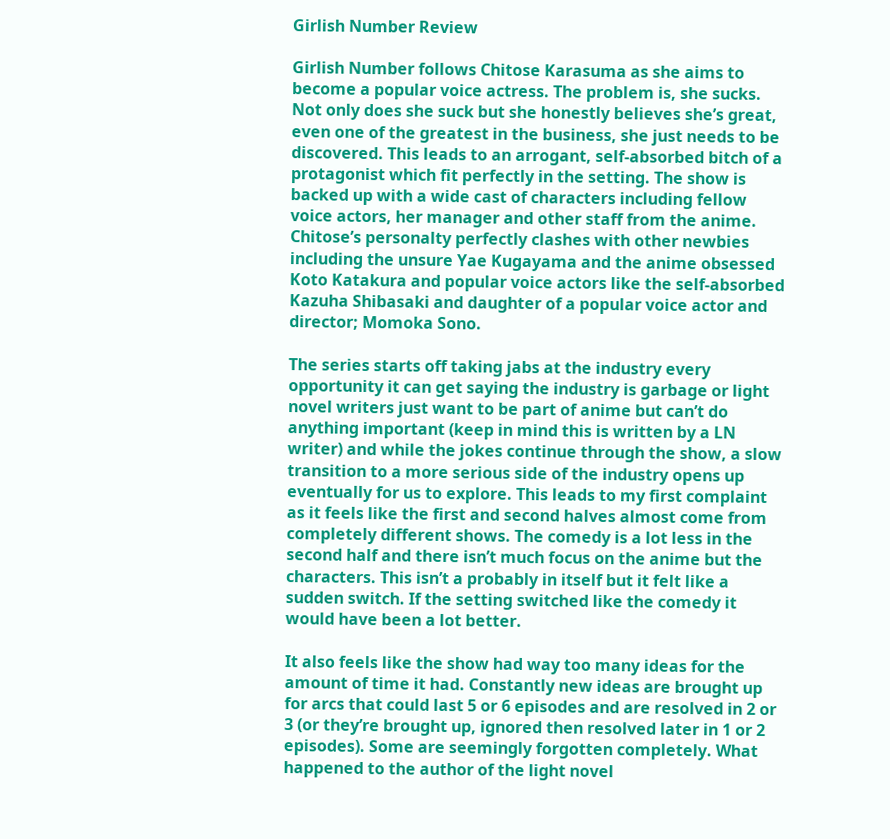Girlish Number Review

Girlish Number follows Chitose Karasuma as she aims to become a popular voice actress. The problem is, she sucks. Not only does she suck but she honestly believes she’s great, even one of the greatest in the business, she just needs to be discovered. This leads to an arrogant, self-absorbed bitch of a protagonist which fit perfectly in the setting. The show is backed up with a wide cast of characters including fellow voice actors, her manager and other staff from the anime. Chitose’s personalty perfectly clashes with other newbies including the unsure Yae Kugayama and the anime obsessed Koto Katakura and popular voice actors like the self-absorbed Kazuha Shibasaki and daughter of a popular voice actor and director; Momoka Sono.

The series starts off taking jabs at the industry every opportunity it can get saying the industry is garbage or light novel writers just want to be part of anime but can’t do anything important (keep in mind this is written by a LN writer) and while the jokes continue through the show, a slow transition to a more serious side of the industry opens up eventually for us to explore. This leads to my first complaint as it feels like the first and second halves almost come from completely different shows. The comedy is a lot less in the second half and there isn’t much focus on the anime but the characters. This isn’t a probably in itself but it felt like a sudden switch. If the setting switched like the comedy it would have been a lot better.

It also feels like the show had way too many ideas for the amount of time it had. Constantly new ideas are brought up for arcs that could last 5 or 6 episodes and are resolved in 2 or 3 (or they’re brought up, ignored then resolved later in 1 or 2 episodes). Some are seemingly forgotten completely. What happened to the author of the light novel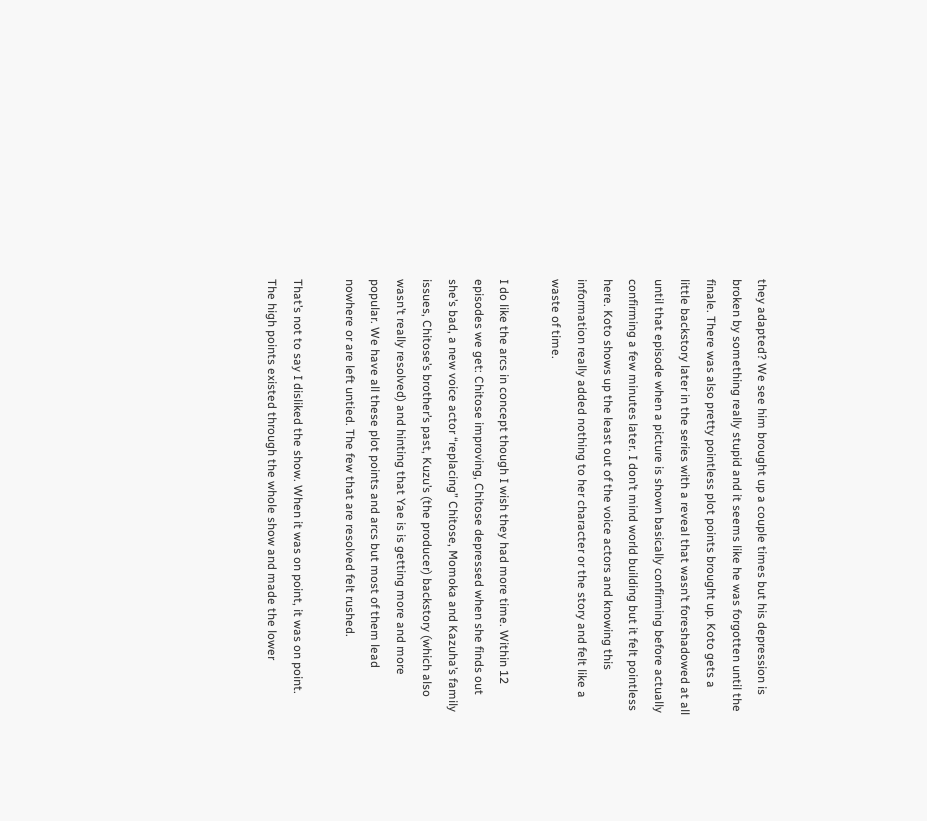they adapted? We see him brought up a couple times but his depression is broken by something really stupid and it seems like he was forgotten until the finale. There was also pretty pointless plot points brought up. Koto gets a little backstory later in the series with a reveal that wasn’t foreshadowed at all until that episode when a picture is shown basically confirming before actually confirming a few minutes later. I don’t mind world building but it felt pointless here. Koto shows up the least out of the voice actors and knowing this information really added nothing to her character or the story and felt like a waste of time.

I do like the arcs in concept though I wish they had more time. Within 12 episodes we get: Chitose improving, Chitose depressed when she finds out she’s bad, a new voice actor “replacing” Chitose, Momoka and Kazuha’s family issues, Chitose’s brother’s past, Kuzu’s (the producer) backstory (which also wasn’t really resolved) and hinting that Yae is is getting more and more popular. We have all these plot points and arcs but most of them lead nowhere or are left untied. The few that are resolved felt rushed.

That’s not to say I disliked the show. When it was on point, it was on point. The high points existed through the whole show and made the lower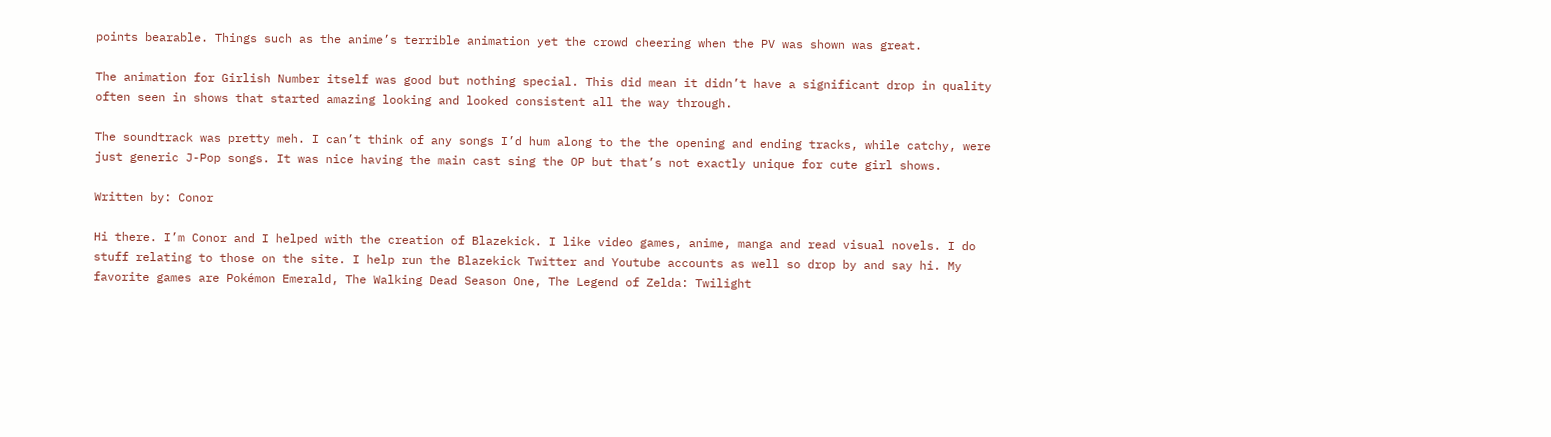points bearable. Things such as the anime’s terrible animation yet the crowd cheering when the PV was shown was great.

The animation for Girlish Number itself was good but nothing special. This did mean it didn’t have a significant drop in quality often seen in shows that started amazing looking and looked consistent all the way through.

The soundtrack was pretty meh. I can’t think of any songs I’d hum along to the the opening and ending tracks, while catchy, were just generic J-Pop songs. It was nice having the main cast sing the OP but that’s not exactly unique for cute girl shows.

Written by: Conor

Hi there. I’m Conor and I helped with the creation of Blazekick. I like video games, anime, manga and read visual novels. I do stuff relating to those on the site. I help run the Blazekick Twitter and Youtube accounts as well so drop by and say hi. My favorite games are Pokémon Emerald, The Walking Dead Season One, The Legend of Zelda: Twilight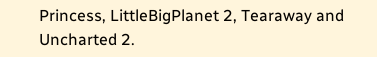Princess, LittleBigPlanet 2, Tearaway and Uncharted 2.